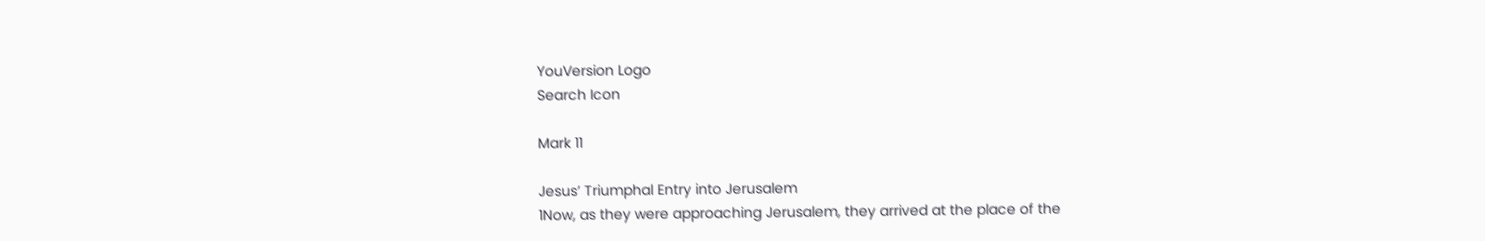YouVersion Logo
Search Icon

Mark 11

Jesus’ Triumphal Entry into Jerusalem
1Now, as they were approaching Jerusalem, they arrived at the place of the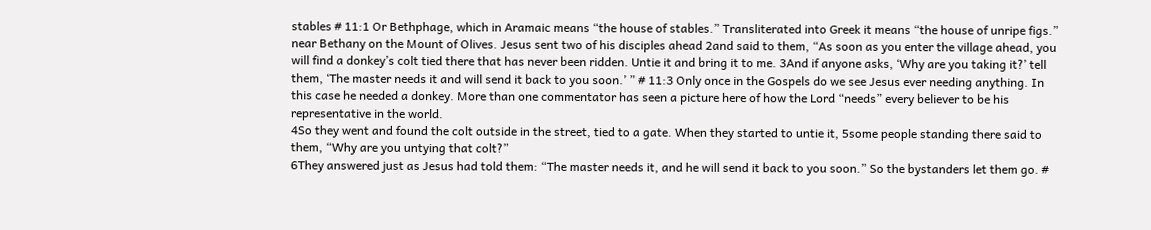stables # 11:1 Or Bethphage, which in Aramaic means “the house of stables.” Transliterated into Greek it means “the house of unripe figs.” near Bethany on the Mount of Olives. Jesus sent two of his disciples ahead 2and said to them, “As soon as you enter the village ahead, you will find a donkey’s colt tied there that has never been ridden. Untie it and bring it to me. 3And if anyone asks, ‘Why are you taking it?’ tell them, ‘The master needs it and will send it back to you soon.’ ” # 11:3 Only once in the Gospels do we see Jesus ever needing anything. In this case he needed a donkey. More than one commentator has seen a picture here of how the Lord “needs” every believer to be his representative in the world.
4So they went and found the colt outside in the street, tied to a gate. When they started to untie it, 5some people standing there said to them, “Why are you untying that colt?”
6They answered just as Jesus had told them: “The master needs it, and he will send it back to you soon.” So the bystanders let them go. #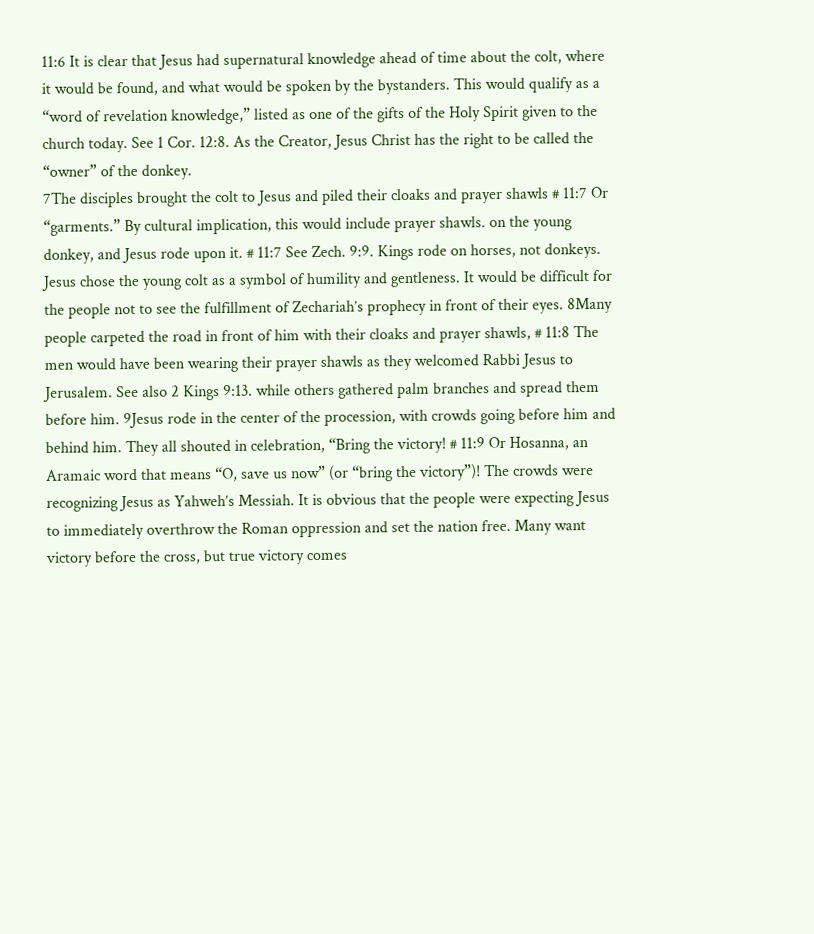11:6 It is clear that Jesus had supernatural knowledge ahead of time about the colt, where it would be found, and what would be spoken by the bystanders. This would qualify as a “word of revelation knowledge,” listed as one of the gifts of the Holy Spirit given to the church today. See 1 Cor. 12:8. As the Creator, Jesus Christ has the right to be called the “owner” of the donkey.
7The disciples brought the colt to Jesus and piled their cloaks and prayer shawls # 11:7 Or “garments.” By cultural implication, this would include prayer shawls. on the young donkey, and Jesus rode upon it. # 11:7 See Zech. 9:9. Kings rode on horses, not donkeys. Jesus chose the young colt as a symbol of humility and gentleness. It would be difficult for the people not to see the fulfillment of Zechariah’s prophecy in front of their eyes. 8Many people carpeted the road in front of him with their cloaks and prayer shawls, # 11:8 The men would have been wearing their prayer shawls as they welcomed Rabbi Jesus to Jerusalem. See also 2 Kings 9:13. while others gathered palm branches and spread them before him. 9Jesus rode in the center of the procession, with crowds going before him and behind him. They all shouted in celebration, “Bring the victory! # 11:9 Or Hosanna, an Aramaic word that means “O, save us now” (or “bring the victory”)! The crowds were recognizing Jesus as Yahweh’s Messiah. It is obvious that the people were expecting Jesus to immediately overthrow the Roman oppression and set the nation free. Many want victory before the cross, but true victory comes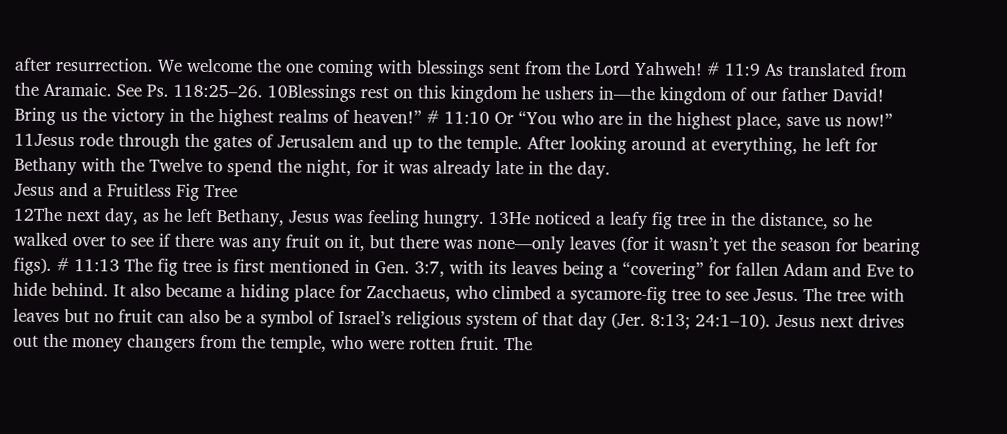after resurrection. We welcome the one coming with blessings sent from the Lord Yahweh! # 11:9 As translated from the Aramaic. See Ps. 118:25–26. 10Blessings rest on this kingdom he ushers in—the kingdom of our father David! Bring us the victory in the highest realms of heaven!” # 11:10 Or “You who are in the highest place, save us now!”
11Jesus rode through the gates of Jerusalem and up to the temple. After looking around at everything, he left for Bethany with the Twelve to spend the night, for it was already late in the day.
Jesus and a Fruitless Fig Tree
12The next day, as he left Bethany, Jesus was feeling hungry. 13He noticed a leafy fig tree in the distance, so he walked over to see if there was any fruit on it, but there was none—only leaves (for it wasn’t yet the season for bearing figs). # 11:13 The fig tree is first mentioned in Gen. 3:7, with its leaves being a “covering” for fallen Adam and Eve to hide behind. It also became a hiding place for Zacchaeus, who climbed a sycamore-fig tree to see Jesus. The tree with leaves but no fruit can also be a symbol of Israel’s religious system of that day (Jer. 8:13; 24:1–10). Jesus next drives out the money changers from the temple, who were rotten fruit. The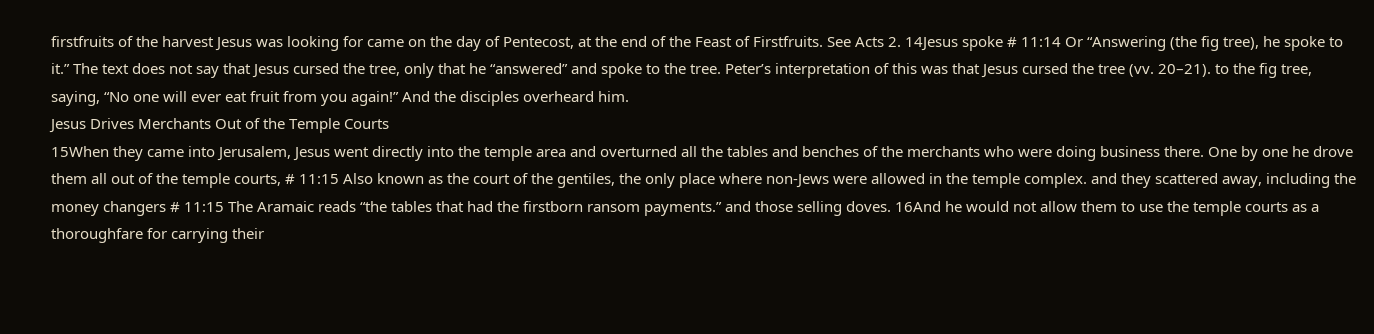firstfruits of the harvest Jesus was looking for came on the day of Pentecost, at the end of the Feast of Firstfruits. See Acts 2. 14Jesus spoke # 11:14 Or “Answering (the fig tree), he spoke to it.” The text does not say that Jesus cursed the tree, only that he “answered” and spoke to the tree. Peter’s interpretation of this was that Jesus cursed the tree (vv. 20–21). to the fig tree, saying, “No one will ever eat fruit from you again!” And the disciples overheard him.
Jesus Drives Merchants Out of the Temple Courts
15When they came into Jerusalem, Jesus went directly into the temple area and overturned all the tables and benches of the merchants who were doing business there. One by one he drove them all out of the temple courts, # 11:15 Also known as the court of the gentiles, the only place where non-Jews were allowed in the temple complex. and they scattered away, including the money changers # 11:15 The Aramaic reads “the tables that had the firstborn ransom payments.” and those selling doves. 16And he would not allow them to use the temple courts as a thoroughfare for carrying their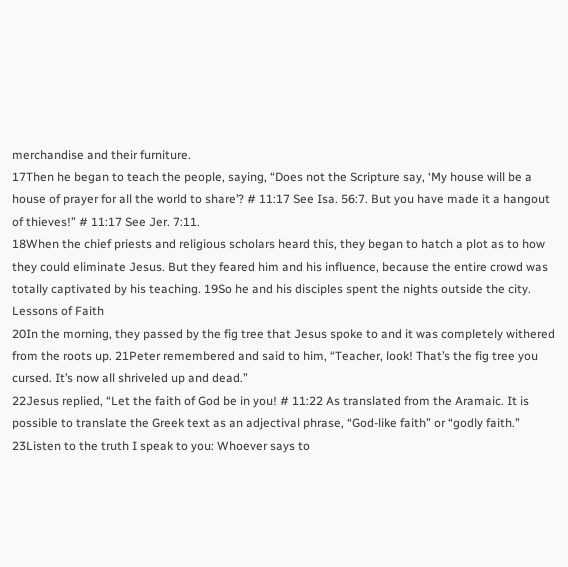merchandise and their furniture.
17Then he began to teach the people, saying, “Does not the Scripture say, ‘My house will be a house of prayer for all the world to share’? # 11:17 See Isa. 56:7. But you have made it a hangout of thieves!” # 11:17 See Jer. 7:11.
18When the chief priests and religious scholars heard this, they began to hatch a plot as to how they could eliminate Jesus. But they feared him and his influence, because the entire crowd was totally captivated by his teaching. 19So he and his disciples spent the nights outside the city.
Lessons of Faith
20In the morning, they passed by the fig tree that Jesus spoke to and it was completely withered from the roots up. 21Peter remembered and said to him, “Teacher, look! That’s the fig tree you cursed. It’s now all shriveled up and dead.”
22Jesus replied, “Let the faith of God be in you! # 11:22 As translated from the Aramaic. It is possible to translate the Greek text as an adjectival phrase, “God-like faith” or “godly faith.” 23Listen to the truth I speak to you: Whoever says to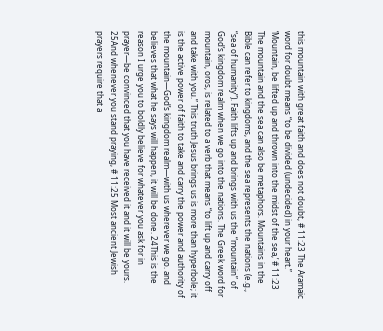this mountain with great faith and does not doubt, # 11:23 The Aramaic word for doubt means “to be divided (undecided) in your heart.” ‘Mountain, be lifted up and thrown into the midst of the sea,’ # 11:23 The mountain and the sea can also be metaphors. Mountains in the Bible can refer to kingdoms, and the sea represents the nations (e.g., “sea of humanity”). Faith lifts up and brings with us the “mountain” of God’s kingdom realm when we go into the nations. The Greek word for mountain, oros, is related to a verb that means “to lift up and carry off and take with you.” This truth Jesus brings us is more than hyperbole; it is the active power of faith to take and carry the power and authority of the mountain—God’s kingdom realm—with us wherever we go. and believes that what he says will happen, it will be done. 24This is the reason I urge you to boldly believe for whatever you ask for in prayer—be convinced that you have received it and it will be yours. 25And whenever you stand praying, # 11:25 Most ancient Jewish prayers require that a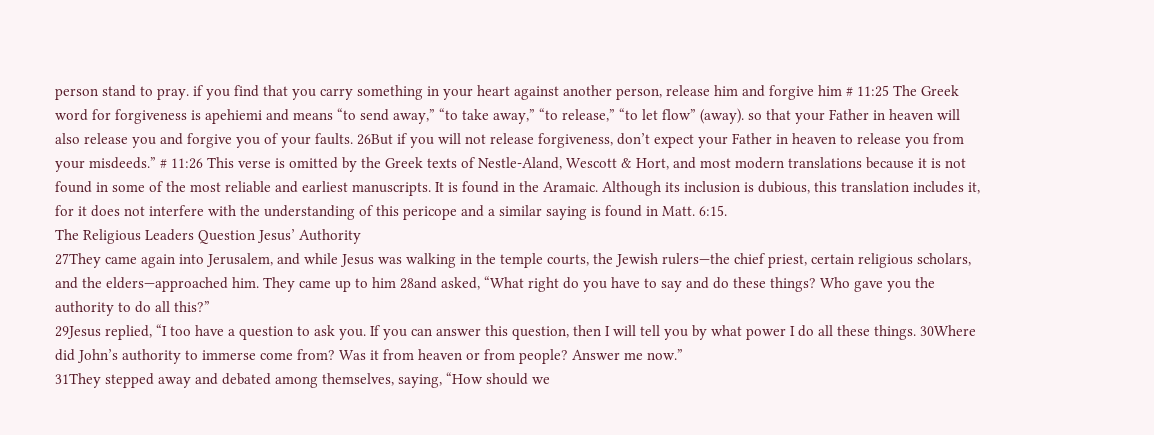person stand to pray. if you find that you carry something in your heart against another person, release him and forgive him # 11:25 The Greek word for forgiveness is apehiemi and means “to send away,” “to take away,” “to release,” “to let flow” (away). so that your Father in heaven will also release you and forgive you of your faults. 26But if you will not release forgiveness, don’t expect your Father in heaven to release you from your misdeeds.” # 11:26 This verse is omitted by the Greek texts of Nestle-Aland, Wescott & Hort, and most modern translations because it is not found in some of the most reliable and earliest manuscripts. It is found in the Aramaic. Although its inclusion is dubious, this translation includes it, for it does not interfere with the understanding of this pericope and a similar saying is found in Matt. 6:15.
The Religious Leaders Question Jesus’ Authority
27They came again into Jerusalem, and while Jesus was walking in the temple courts, the Jewish rulers—the chief priest, certain religious scholars, and the elders—approached him. They came up to him 28and asked, “What right do you have to say and do these things? Who gave you the authority to do all this?”
29Jesus replied, “I too have a question to ask you. If you can answer this question, then I will tell you by what power I do all these things. 30Where did John’s authority to immerse come from? Was it from heaven or from people? Answer me now.”
31They stepped away and debated among themselves, saying, “How should we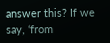answer this? If we say, ‘from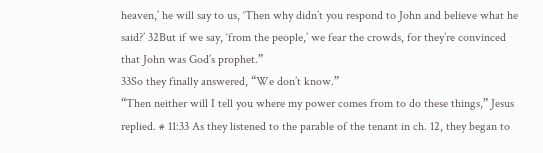heaven,’ he will say to us, ‘Then why didn’t you respond to John and believe what he said?’ 32But if we say, ‘from the people,’ we fear the crowds, for they’re convinced that John was God’s prophet.”
33So they finally answered, “We don’t know.”
“Then neither will I tell you where my power comes from to do these things,” Jesus replied. # 11:33 As they listened to the parable of the tenant in ch. 12, they began to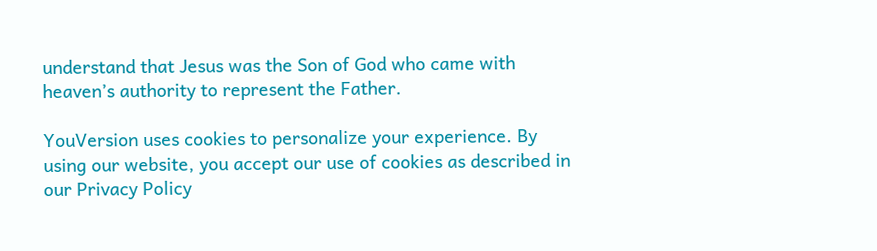understand that Jesus was the Son of God who came with heaven’s authority to represent the Father.

YouVersion uses cookies to personalize your experience. By using our website, you accept our use of cookies as described in our Privacy Policy